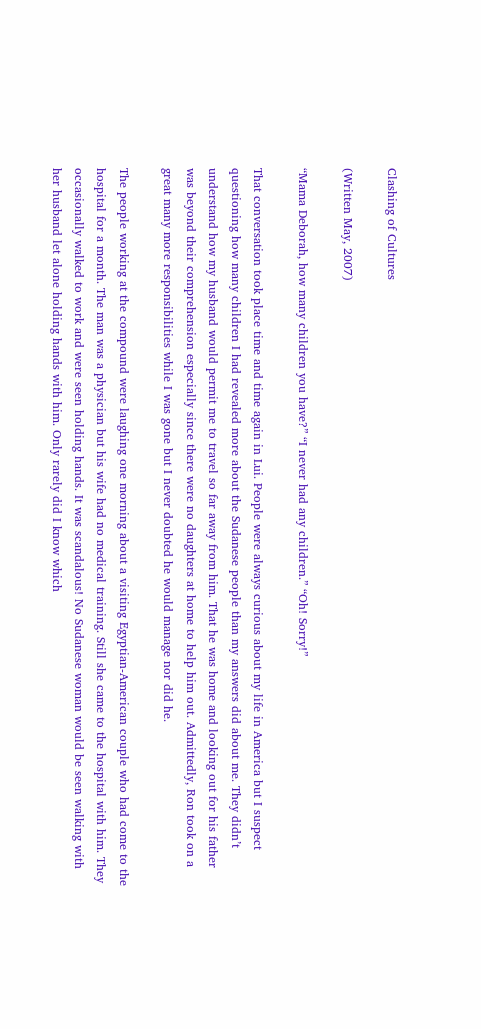Clashing of Cultures

(Written May, 2007)

“Mama Deborah, how many children you have?” “I never had any children.” “Oh! Sorry!”

That conversation took place time and time again in Lui. People were always curious about my life in America but I suspect questioning how many children I had revealed more about the Sudanese people than my answers did about me. They didn’t understand how my husband would permit me to travel so far away from him. That he was home and looking out for his father was beyond their comprehension especially since there were no daughters at home to help him out. Admittedly, Ron took on a great many more responsibilities while I was gone but I never doubted he would manage nor did he.

The people working at the compound were laughing one morning about a visiting Egyptian-American couple who had come to the hospital for a month. The man was a physician but his wife had no medical training. Still she came to the hospital with him. They occasionally walked to work and were seen holding hands. It was scandalous! No Sudanese woman would be seen walking with her husband let alone holding hands with him. Only rarely did I know which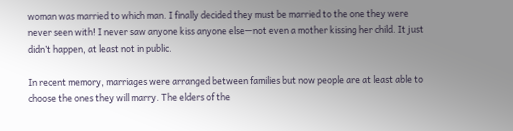woman was married to which man. I finally decided they must be married to the one they were never seen with! I never saw anyone kiss anyone else—not even a mother kissing her child. It just didn’t happen, at least not in public.

In recent memory, marriages were arranged between families but now people are at least able to choose the ones they will marry. The elders of the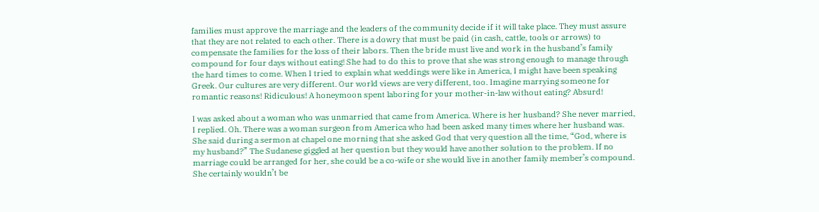families must approve the marriage and the leaders of the community decide if it will take place. They must assure that they are not related to each other. There is a dowry that must be paid (in cash, cattle, tools or arrows) to compensate the families for the loss of their labors. Then the bride must live and work in the husband’s family compound for four days without eating! She had to do this to prove that she was strong enough to manage through the hard times to come. When I tried to explain what weddings were like in America, I might have been speaking Greek. Our cultures are very different. Our world views are very different, too. Imagine marrying someone for romantic reasons! Ridiculous! A honeymoon spent laboring for your mother-in-law without eating? Absurd!

I was asked about a woman who was unmarried that came from America. Where is her husband? She never married, I replied. Oh. There was a woman surgeon from America who had been asked many times where her husband was. She said during a sermon at chapel one morning that she asked God that very question all the time, “God, where is my husband?” The Sudanese giggled at her question but they would have another solution to the problem. If no marriage could be arranged for her, she could be a co-wife or she would live in another family member’s compound. She certainly wouldn’t be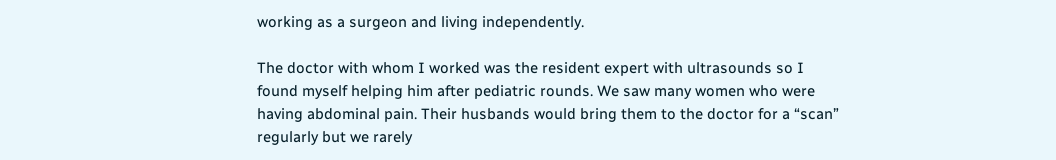working as a surgeon and living independently.

The doctor with whom I worked was the resident expert with ultrasounds so I found myself helping him after pediatric rounds. We saw many women who were having abdominal pain. Their husbands would bring them to the doctor for a “scan” regularly but we rarely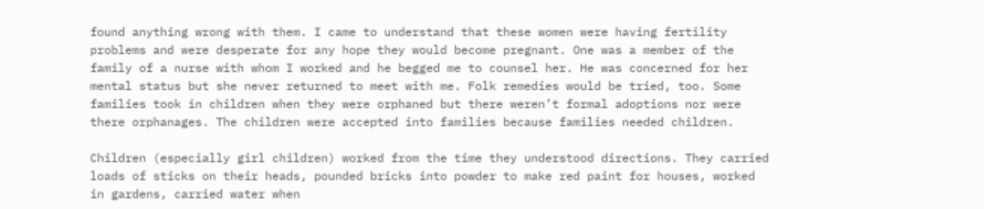found anything wrong with them. I came to understand that these women were having fertility problems and were desperate for any hope they would become pregnant. One was a member of the family of a nurse with whom I worked and he begged me to counsel her. He was concerned for her mental status but she never returned to meet with me. Folk remedies would be tried, too. Some families took in children when they were orphaned but there weren’t formal adoptions nor were there orphanages. The children were accepted into families because families needed children.

Children (especially girl children) worked from the time they understood directions. They carried loads of sticks on their heads, pounded bricks into powder to make red paint for houses, worked in gardens, carried water when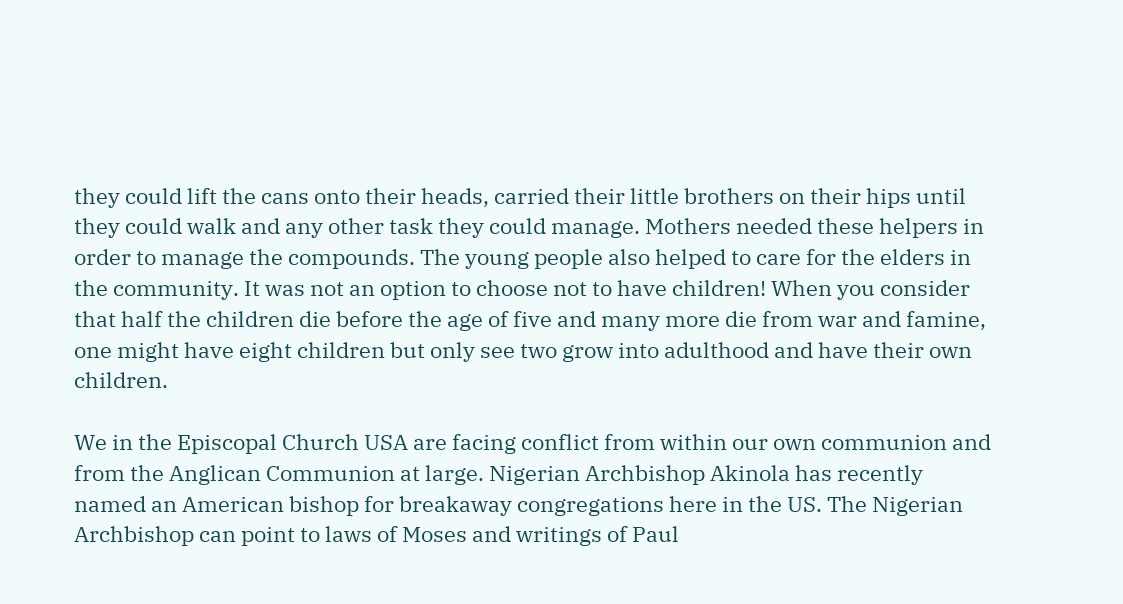they could lift the cans onto their heads, carried their little brothers on their hips until they could walk and any other task they could manage. Mothers needed these helpers in order to manage the compounds. The young people also helped to care for the elders in the community. It was not an option to choose not to have children! When you consider that half the children die before the age of five and many more die from war and famine, one might have eight children but only see two grow into adulthood and have their own children.

We in the Episcopal Church USA are facing conflict from within our own communion and from the Anglican Communion at large. Nigerian Archbishop Akinola has recently named an American bishop for breakaway congregations here in the US. The Nigerian Archbishop can point to laws of Moses and writings of Paul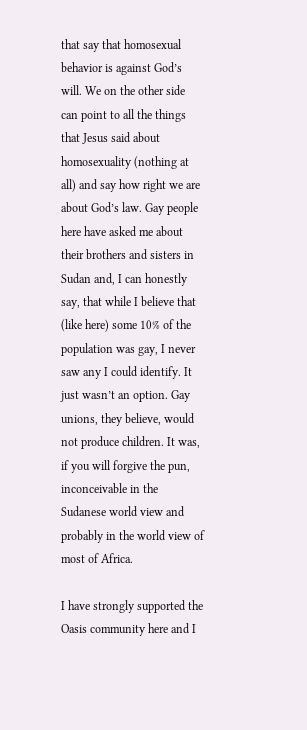that say that homosexual behavior is against God’s will. We on the other side can point to all the things that Jesus said about homosexuality (nothing at all) and say how right we are about God’s law. Gay people here have asked me about their brothers and sisters in Sudan and, I can honestly say, that while I believe that (like here) some 10% of the population was gay, I never saw any I could identify. It just wasn’t an option. Gay unions, they believe, would not produce children. It was, if you will forgive the pun, inconceivable in the Sudanese world view and probably in the world view of most of Africa.

I have strongly supported the Oasis community here and I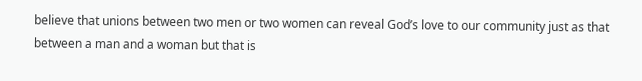believe that unions between two men or two women can reveal God’s love to our community just as that between a man and a woman but that is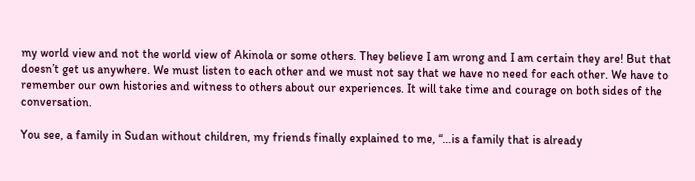my world view and not the world view of Akinola or some others. They believe I am wrong and I am certain they are! But that doesn’t get us anywhere. We must listen to each other and we must not say that we have no need for each other. We have to remember our own histories and witness to others about our experiences. It will take time and courage on both sides of the conversation.

You see, a family in Sudan without children, my friends finally explained to me, “…is a family that is already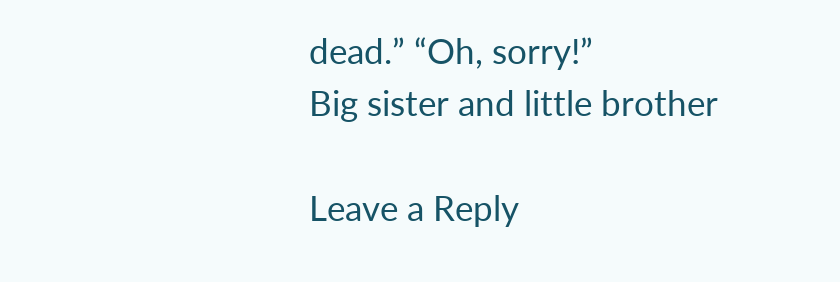dead.” “Oh, sorry!”
Big sister and little brother

Leave a Reply